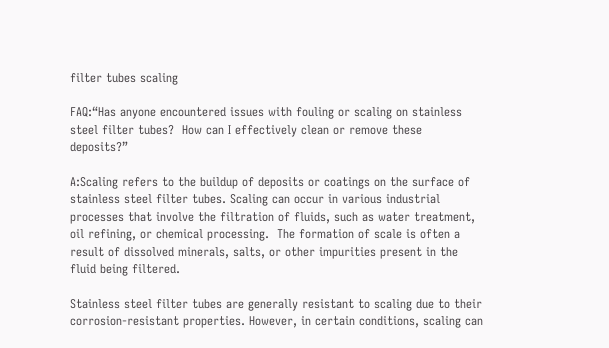filter tubes scaling

FAQ:“Has anyone encountered issues with fouling or scaling on stainless steel filter tubes?  How can I effectively clean or remove these deposits?”

A:Scaling refers to the buildup of deposits or coatings on the surface of stainless steel filter tubes. Scaling can occur in various industrial processes that involve the filtration of fluids, such as water treatment, oil refining, or chemical processing.  The formation of scale is often a result of dissolved minerals, salts, or other impurities present in the fluid being filtered.

Stainless steel filter tubes are generally resistant to scaling due to their corrosion-resistant properties. However, in certain conditions, scaling can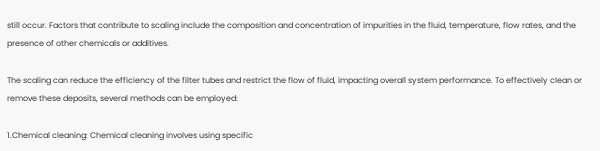still occur. Factors that contribute to scaling include the composition and concentration of impurities in the fluid, temperature, flow rates, and the presence of other chemicals or additives.

The scaling can reduce the efficiency of the filter tubes and restrict the flow of fluid, impacting overall system performance. To effectively clean or remove these deposits, several methods can be employed:

1.Chemical cleaning: Chemical cleaning involves using specific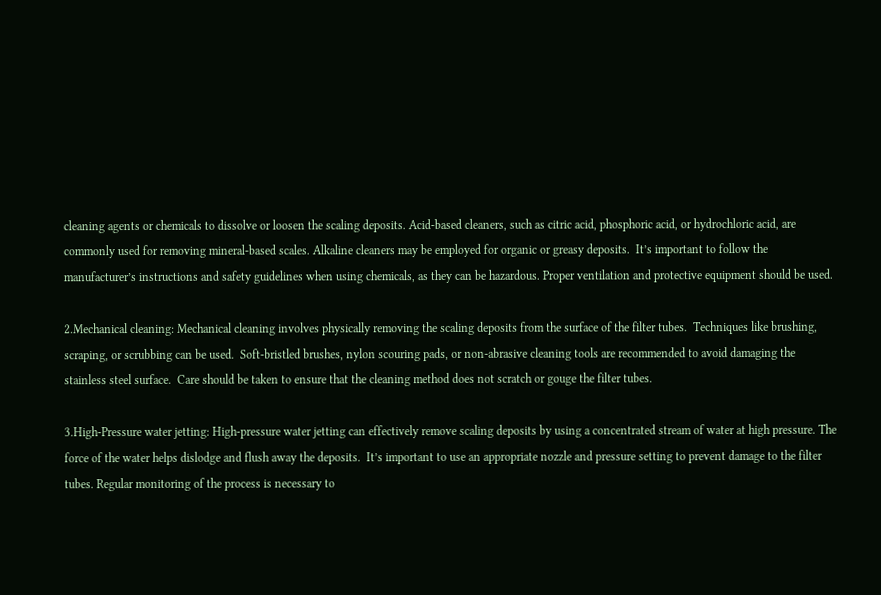cleaning agents or chemicals to dissolve or loosen the scaling deposits. Acid-based cleaners, such as citric acid, phosphoric acid, or hydrochloric acid, are commonly used for removing mineral-based scales. Alkaline cleaners may be employed for organic or greasy deposits.  It’s important to follow the manufacturer’s instructions and safety guidelines when using chemicals, as they can be hazardous. Proper ventilation and protective equipment should be used.

2.Mechanical cleaning: Mechanical cleaning involves physically removing the scaling deposits from the surface of the filter tubes.  Techniques like brushing, scraping, or scrubbing can be used.  Soft-bristled brushes, nylon scouring pads, or non-abrasive cleaning tools are recommended to avoid damaging the stainless steel surface.  Care should be taken to ensure that the cleaning method does not scratch or gouge the filter tubes.

3.High-Pressure water jetting: High-pressure water jetting can effectively remove scaling deposits by using a concentrated stream of water at high pressure. The force of the water helps dislodge and flush away the deposits.  It’s important to use an appropriate nozzle and pressure setting to prevent damage to the filter tubes. Regular monitoring of the process is necessary to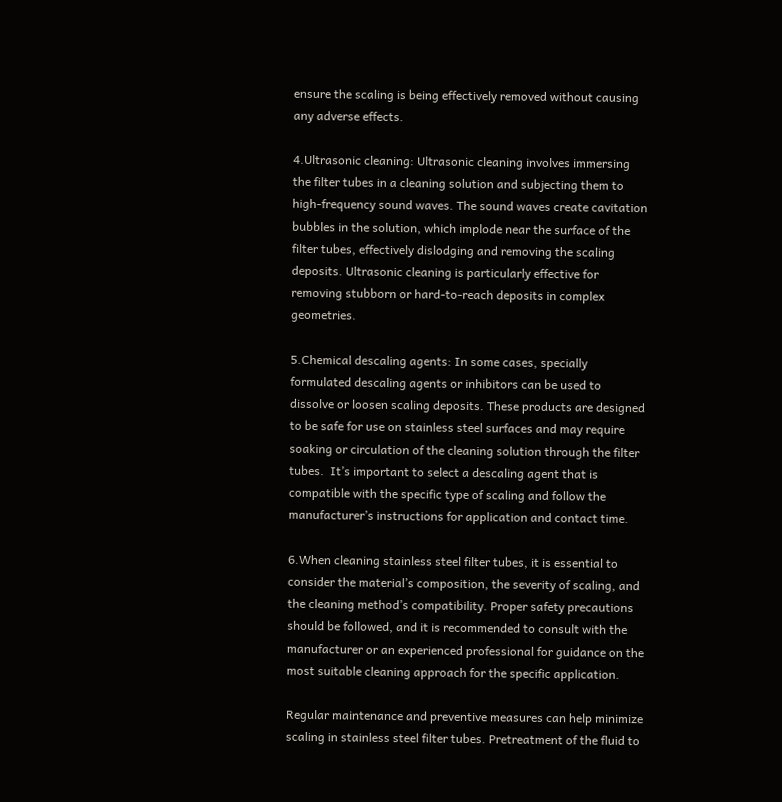ensure the scaling is being effectively removed without causing any adverse effects.

4.Ultrasonic cleaning: Ultrasonic cleaning involves immersing the filter tubes in a cleaning solution and subjecting them to high-frequency sound waves. The sound waves create cavitation bubbles in the solution, which implode near the surface of the filter tubes, effectively dislodging and removing the scaling deposits. Ultrasonic cleaning is particularly effective for removing stubborn or hard-to-reach deposits in complex geometries.

5.Chemical descaling agents: In some cases, specially formulated descaling agents or inhibitors can be used to dissolve or loosen scaling deposits. These products are designed to be safe for use on stainless steel surfaces and may require soaking or circulation of the cleaning solution through the filter tubes.  It’s important to select a descaling agent that is compatible with the specific type of scaling and follow the manufacturer’s instructions for application and contact time.

6.When cleaning stainless steel filter tubes, it is essential to consider the material’s composition, the severity of scaling, and the cleaning method’s compatibility. Proper safety precautions should be followed, and it is recommended to consult with the manufacturer or an experienced professional for guidance on the most suitable cleaning approach for the specific application.

Regular maintenance and preventive measures can help minimize scaling in stainless steel filter tubes. Pretreatment of the fluid to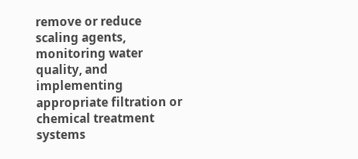remove or reduce scaling agents, monitoring water quality, and implementing appropriate filtration or chemical treatment systems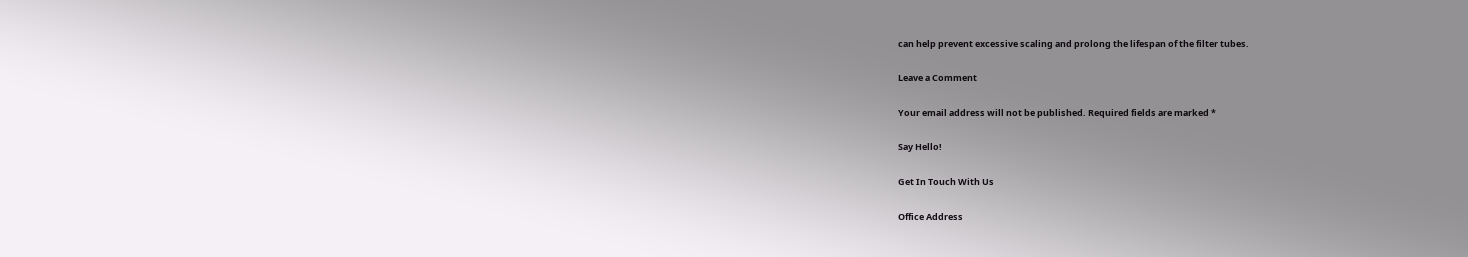can help prevent excessive scaling and prolong the lifespan of the filter tubes.

Leave a Comment

Your email address will not be published. Required fields are marked *

Say Hello!

Get In Touch With Us

Office Address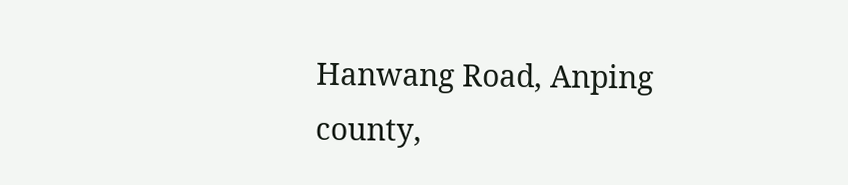Hanwang Road, Anping county,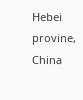Hebei provine, China